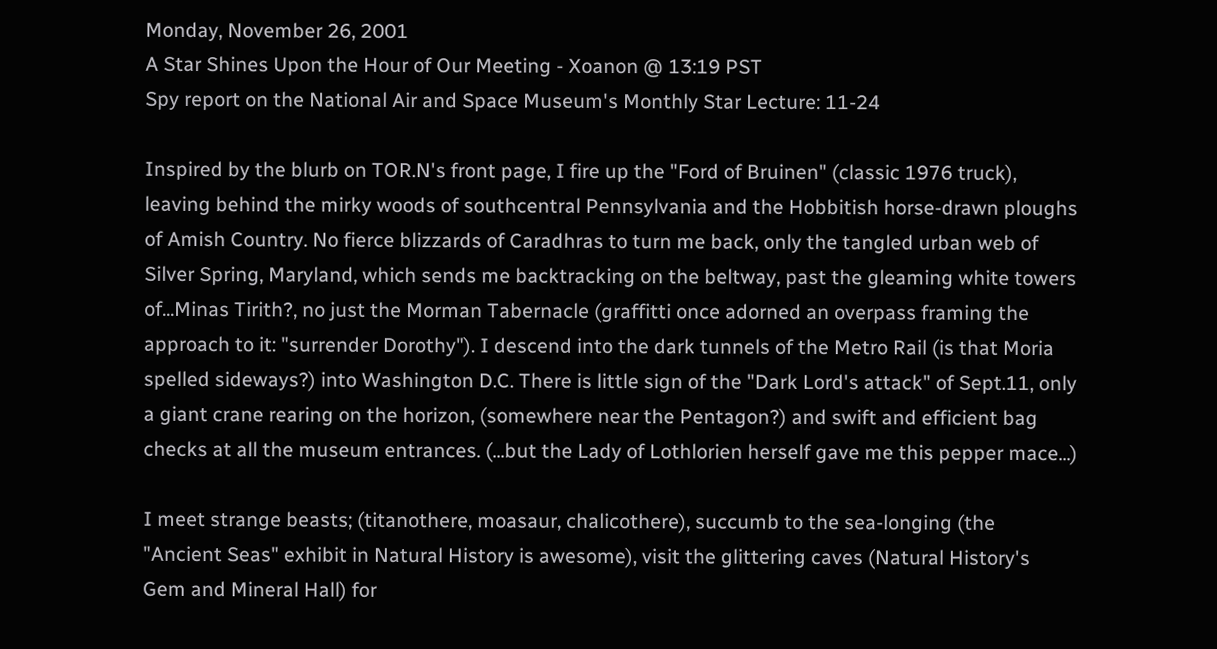Monday, November 26, 2001
A Star Shines Upon the Hour of Our Meeting - Xoanon @ 13:19 PST
Spy report on the National Air and Space Museum's Monthly Star Lecture: 11-24

Inspired by the blurb on TOR.N's front page, I fire up the "Ford of Bruinen" (classic 1976 truck), leaving behind the mirky woods of southcentral Pennsylvania and the Hobbitish horse-drawn ploughs of Amish Country. No fierce blizzards of Caradhras to turn me back, only the tangled urban web of Silver Spring, Maryland, which sends me backtracking on the beltway, past the gleaming white towers of...Minas Tirith?, no just the Morman Tabernacle (graffitti once adorned an overpass framing the approach to it: "surrender Dorothy"). I descend into the dark tunnels of the Metro Rail (is that Moria spelled sideways?) into Washington D.C. There is little sign of the "Dark Lord's attack" of Sept.11, only a giant crane rearing on the horizon, (somewhere near the Pentagon?) and swift and efficient bag checks at all the museum entrances. (...but the Lady of Lothlorien herself gave me this pepper mace...)

I meet strange beasts; (titanothere, moasaur, chalicothere), succumb to the sea-longing (the "Ancient Seas" exhibit in Natural History is awesome), visit the glittering caves (Natural History's Gem and Mineral Hall) for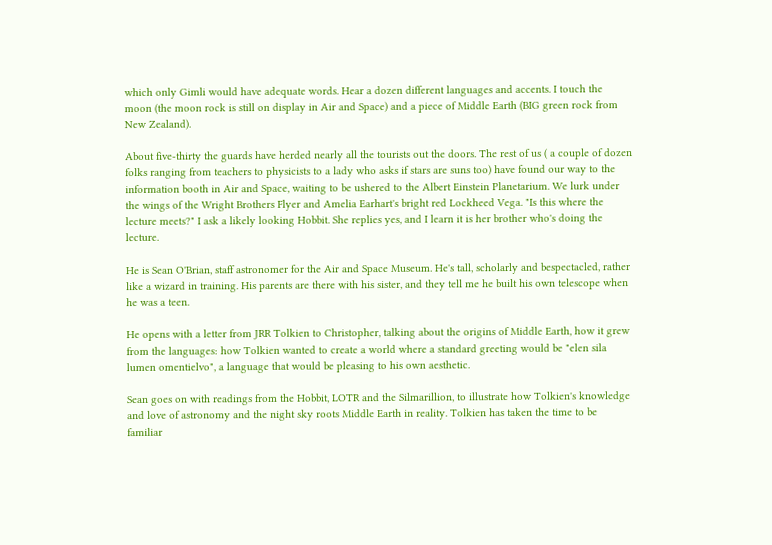which only Gimli would have adequate words. Hear a dozen different languages and accents. I touch the moon (the moon rock is still on display in Air and Space) and a piece of Middle Earth (BIG green rock from New Zealand).

About five-thirty the guards have herded nearly all the tourists out the doors. The rest of us ( a couple of dozen folks ranging from teachers to physicists to a lady who asks if stars are suns too) have found our way to the information booth in Air and Space, waiting to be ushered to the Albert Einstein Planetarium. We lurk under the wings of the Wright Brothers Flyer and Amelia Earhart's bright red Lockheed Vega. "Is this where the lecture meets?" I ask a likely looking Hobbit. She replies yes, and I learn it is her brother who's doing the lecture.

He is Sean O'Brian, staff astronomer for the Air and Space Museum. He's tall, scholarly and bespectacled, rather like a wizard in training. His parents are there with his sister, and they tell me he built his own telescope when he was a teen.

He opens with a letter from JRR Tolkien to Christopher, talking about the origins of Middle Earth, how it grew from the languages: how Tolkien wanted to create a world where a standard greeting would be "elen sila lumen omentielvo", a language that would be pleasing to his own aesthetic.

Sean goes on with readings from the Hobbit, LOTR and the Silmarillion, to illustrate how Tolkien's knowledge and love of astronomy and the night sky roots Middle Earth in reality. Tolkien has taken the time to be familiar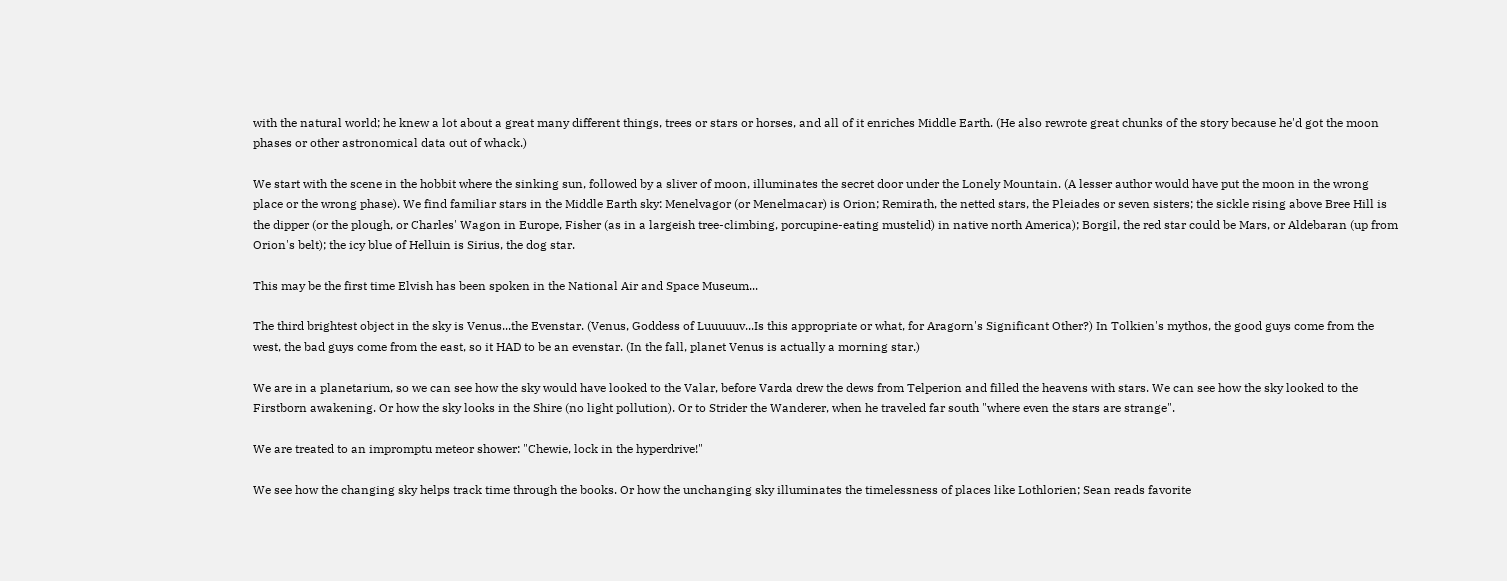with the natural world; he knew a lot about a great many different things, trees or stars or horses, and all of it enriches Middle Earth. (He also rewrote great chunks of the story because he'd got the moon phases or other astronomical data out of whack.)

We start with the scene in the hobbit where the sinking sun, followed by a sliver of moon, illuminates the secret door under the Lonely Mountain. (A lesser author would have put the moon in the wrong place or the wrong phase). We find familiar stars in the Middle Earth sky: Menelvagor (or Menelmacar) is Orion; Remirath, the netted stars, the Pleiades or seven sisters; the sickle rising above Bree Hill is the dipper (or the plough, or Charles' Wagon in Europe, Fisher (as in a largeish tree-climbing, porcupine-eating mustelid) in native north America); Borgil, the red star could be Mars, or Aldebaran (up from Orion's belt); the icy blue of Helluin is Sirius, the dog star.

This may be the first time Elvish has been spoken in the National Air and Space Museum...

The third brightest object in the sky is Venus...the Evenstar. (Venus, Goddess of Luuuuuv...Is this appropriate or what, for Aragorn's Significant Other?) In Tolkien's mythos, the good guys come from the west, the bad guys come from the east, so it HAD to be an evenstar. (In the fall, planet Venus is actually a morning star.)

We are in a planetarium, so we can see how the sky would have looked to the Valar, before Varda drew the dews from Telperion and filled the heavens with stars. We can see how the sky looked to the Firstborn awakening. Or how the sky looks in the Shire (no light pollution). Or to Strider the Wanderer, when he traveled far south "where even the stars are strange".

We are treated to an impromptu meteor shower: "Chewie, lock in the hyperdrive!"

We see how the changing sky helps track time through the books. Or how the unchanging sky illuminates the timelessness of places like Lothlorien; Sean reads favorite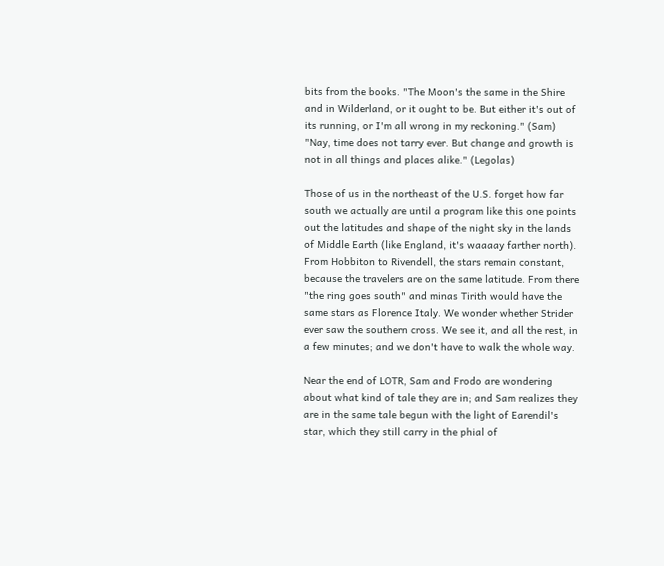bits from the books. "The Moon's the same in the Shire and in Wilderland, or it ought to be. But either it's out of its running, or I'm all wrong in my reckoning." (Sam) "Nay, time does not tarry ever. But change and growth is not in all things and places alike." (Legolas)

Those of us in the northeast of the U.S. forget how far south we actually are until a program like this one points out the latitudes and shape of the night sky in the lands of Middle Earth (like England, it's waaaay farther north). From Hobbiton to Rivendell, the stars remain constant, because the travelers are on the same latitude. From there "the ring goes south" and minas Tirith would have the same stars as Florence Italy. We wonder whether Strider ever saw the southern cross. We see it, and all the rest, in a few minutes; and we don't have to walk the whole way.

Near the end of LOTR, Sam and Frodo are wondering about what kind of tale they are in; and Sam realizes they are in the same tale begun with the light of Earendil's star, which they still carry in the phial of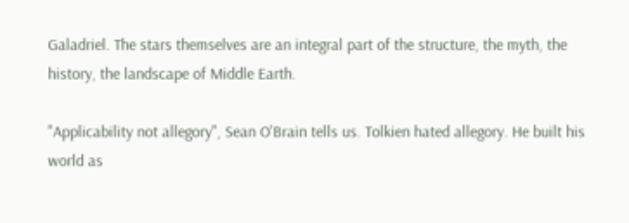Galadriel. The stars themselves are an integral part of the structure, the myth, the history, the landscape of Middle Earth.

"Applicability not allegory", Sean O'Brain tells us. Tolkien hated allegory. He built his world as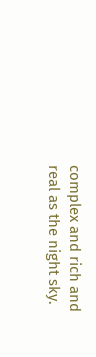complex and rich and real as the night sky.